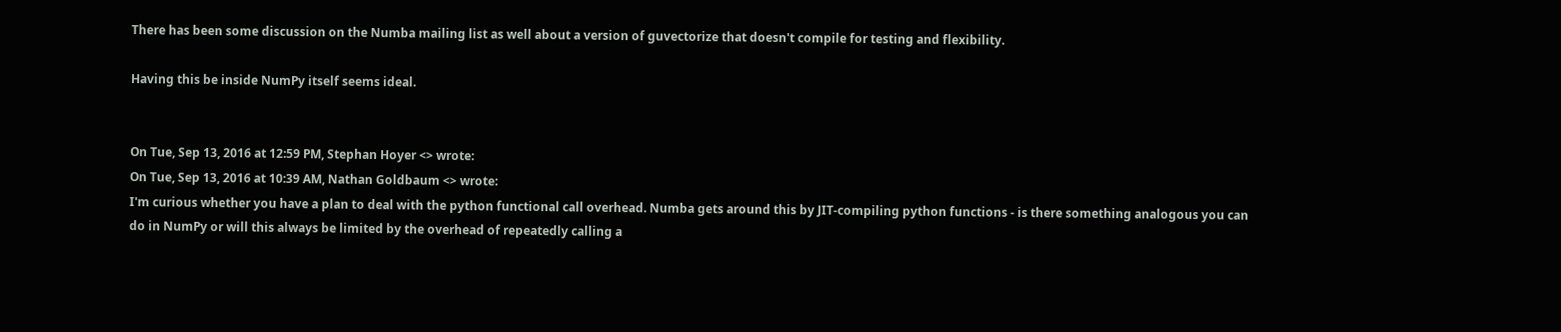There has been some discussion on the Numba mailing list as well about a version of guvectorize that doesn't compile for testing and flexibility.

Having this be inside NumPy itself seems ideal.


On Tue, Sep 13, 2016 at 12:59 PM, Stephan Hoyer <> wrote:
On Tue, Sep 13, 2016 at 10:39 AM, Nathan Goldbaum <> wrote:
I'm curious whether you have a plan to deal with the python functional call overhead. Numba gets around this by JIT-compiling python functions - is there something analogous you can do in NumPy or will this always be limited by the overhead of repeatedly calling a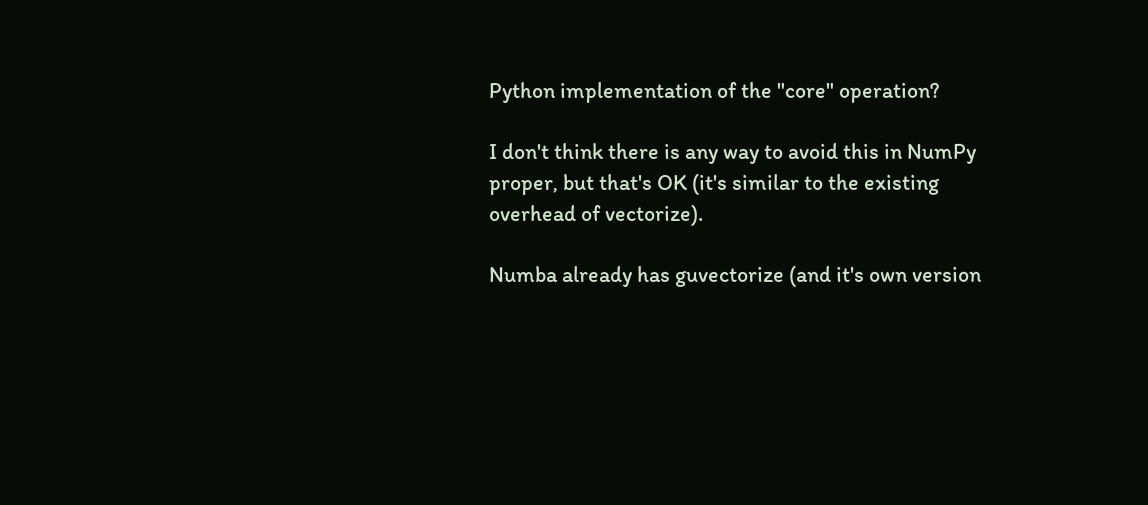Python implementation of the "core" operation?

I don't think there is any way to avoid this in NumPy proper, but that's OK (it's similar to the existing overhead of vectorize).

Numba already has guvectorize (and it's own version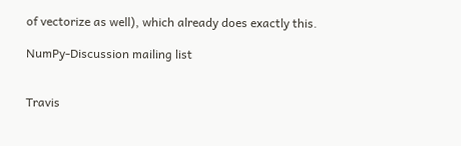of vectorize as well), which already does exactly this.

NumPy-Discussion mailing list


Travis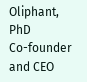Oliphant, PhD
Co-founder and CEO